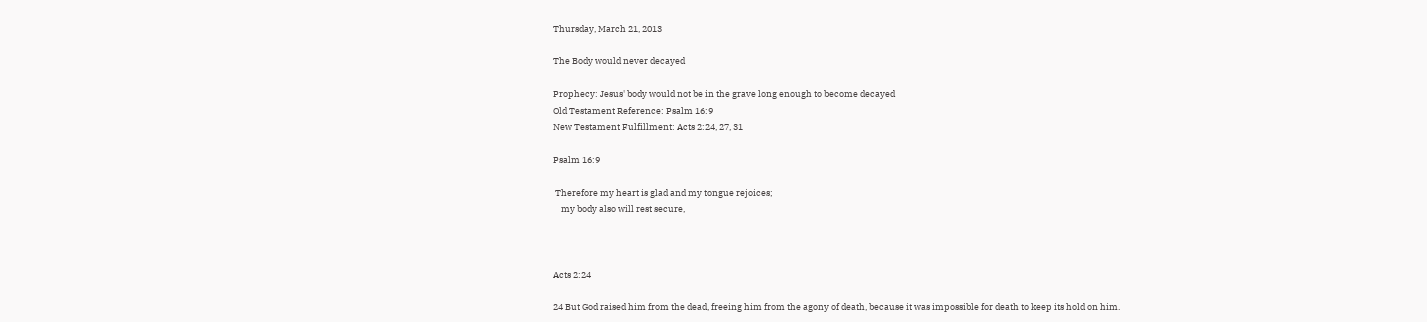Thursday, March 21, 2013

The Body would never decayed

Prophecy: Jesus' body would not be in the grave long enough to become decayed
Old Testament Reference: Psalm 16:9
New Testament Fulfillment: Acts 2:24, 27, 31

Psalm 16:9

 Therefore my heart is glad and my tongue rejoices;
    my body also will rest secure,



Acts 2:24

24 But God raised him from the dead, freeing him from the agony of death, because it was impossible for death to keep its hold on him.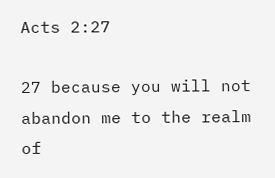Acts 2:27

27 because you will not abandon me to the realm of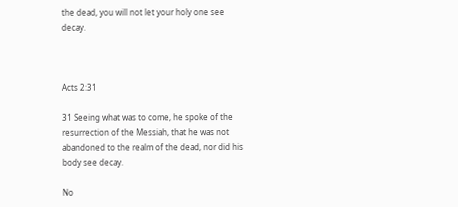the dead, you will not let your holy one see decay.



Acts 2:31

31 Seeing what was to come, he spoke of the resurrection of the Messiah, that he was not abandoned to the realm of the dead, nor did his body see decay.

No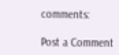comments:

Post a Comment